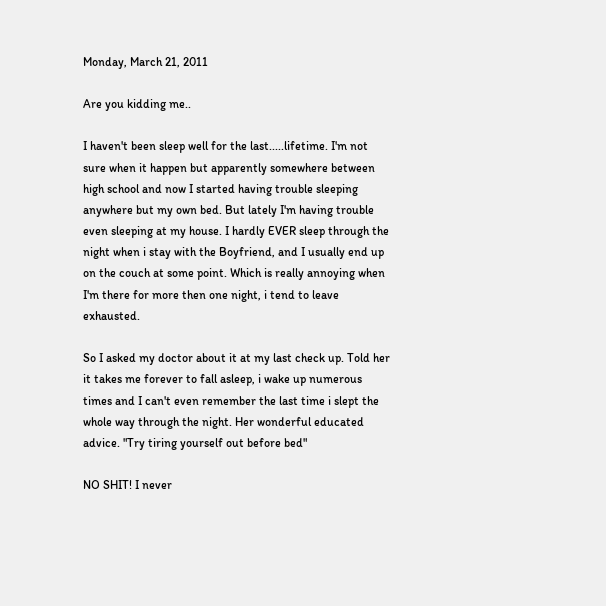Monday, March 21, 2011

Are you kidding me..

I haven't been sleep well for the last.....lifetime. I'm not sure when it happen but apparently somewhere between high school and now I started having trouble sleeping anywhere but my own bed. But lately I'm having trouble even sleeping at my house. I hardly EVER sleep through the night when i stay with the Boyfriend, and I usually end up on the couch at some point. Which is really annoying when I'm there for more then one night, i tend to leave exhausted.

So I asked my doctor about it at my last check up. Told her it takes me forever to fall asleep, i wake up numerous times and I can't even remember the last time i slept the whole way through the night. Her wonderful educated advice. "Try tiring yourself out before bed"

NO SHIT! I never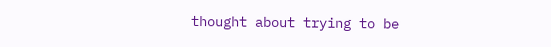thought about trying to be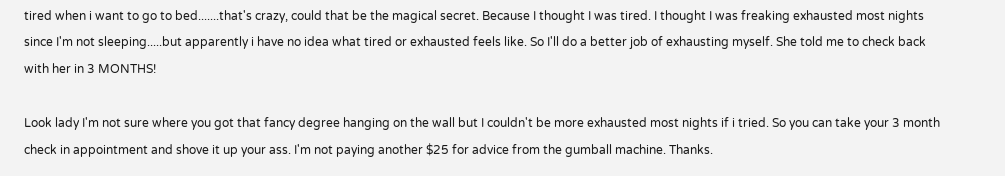tired when i want to go to bed.......that's crazy, could that be the magical secret. Because I thought I was tired. I thought I was freaking exhausted most nights since I'm not sleeping.....but apparently i have no idea what tired or exhausted feels like. So I'll do a better job of exhausting myself. She told me to check back with her in 3 MONTHS!

Look lady I'm not sure where you got that fancy degree hanging on the wall but I couldn't be more exhausted most nights if i tried. So you can take your 3 month check in appointment and shove it up your ass. I'm not paying another $25 for advice from the gumball machine. Thanks.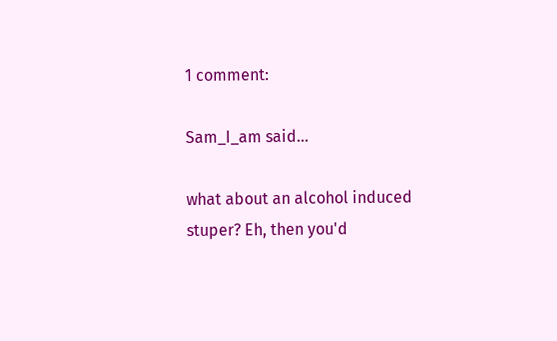1 comment:

Sam_I_am said...

what about an alcohol induced stuper? Eh, then you'd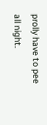prolly have to pee all night.